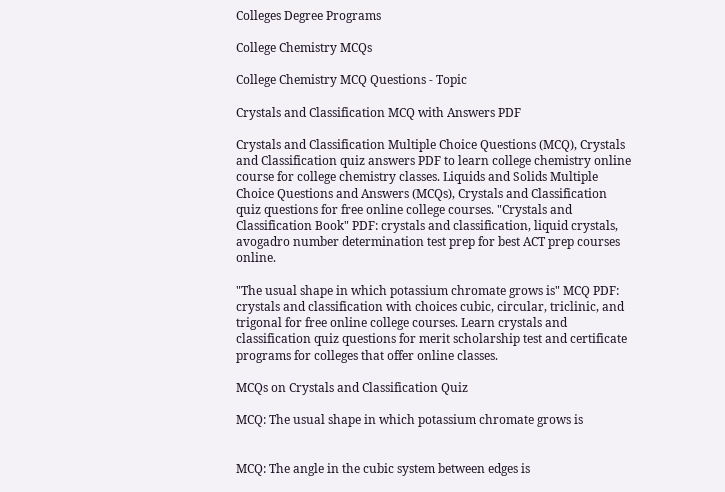Colleges Degree Programs

College Chemistry MCQs

College Chemistry MCQ Questions - Topic

Crystals and Classification MCQ with Answers PDF

Crystals and Classification Multiple Choice Questions (MCQ), Crystals and Classification quiz answers PDF to learn college chemistry online course for college chemistry classes. Liquids and Solids Multiple Choice Questions and Answers (MCQs), Crystals and Classification quiz questions for free online college courses. "Crystals and Classification Book" PDF: crystals and classification, liquid crystals, avogadro number determination test prep for best ACT prep courses online.

"The usual shape in which potassium chromate grows is" MCQ PDF: crystals and classification with choices cubic, circular, triclinic, and trigonal for free online college courses. Learn crystals and classification quiz questions for merit scholarship test and certificate programs for colleges that offer online classes.

MCQs on Crystals and Classification Quiz

MCQ: The usual shape in which potassium chromate grows is


MCQ: The angle in the cubic system between edges is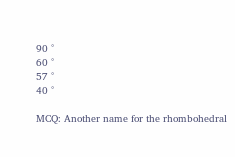90 °
60 °
57 °
40 °

MCQ: Another name for the rhombohedral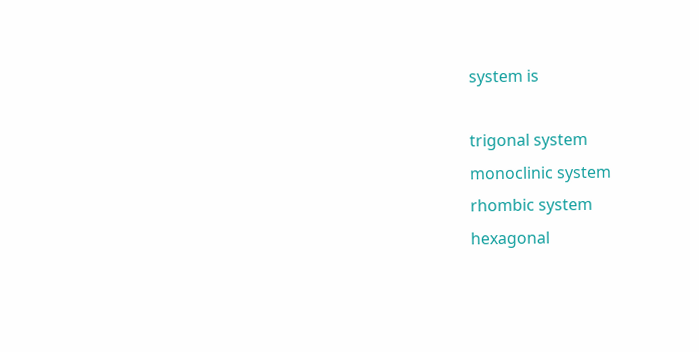system is

trigonal system
monoclinic system
rhombic system
hexagonal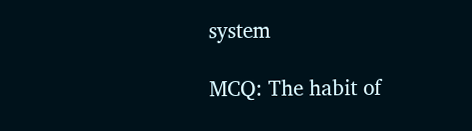system

MCQ: The habit of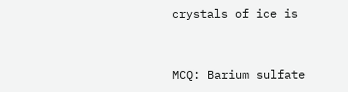crystals of ice is


MCQ: Barium sulfate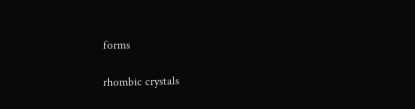forms

rhombic crystals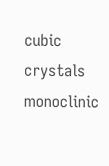cubic crystals
monoclinic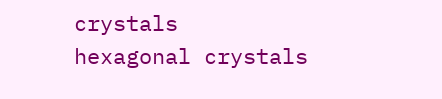crystals
hexagonal crystals